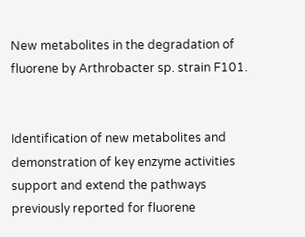New metabolites in the degradation of fluorene by Arthrobacter sp. strain F101.


Identification of new metabolites and demonstration of key enzyme activities support and extend the pathways previously reported for fluorene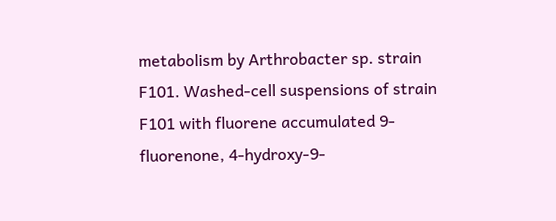metabolism by Arthrobacter sp. strain F101. Washed-cell suspensions of strain F101 with fluorene accumulated 9-fluorenone, 4-hydroxy-9-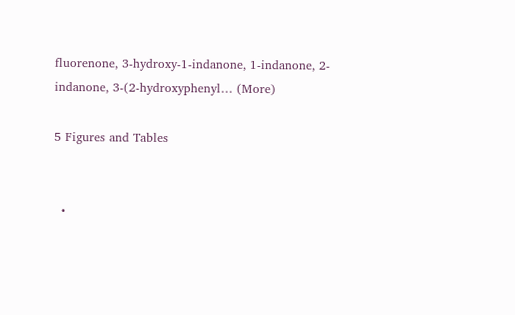fluorenone, 3-hydroxy-1-indanone, 1-indanone, 2-indanone, 3-(2-hydroxyphenyl… (More)

5 Figures and Tables


  •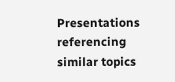Presentations referencing similar topics